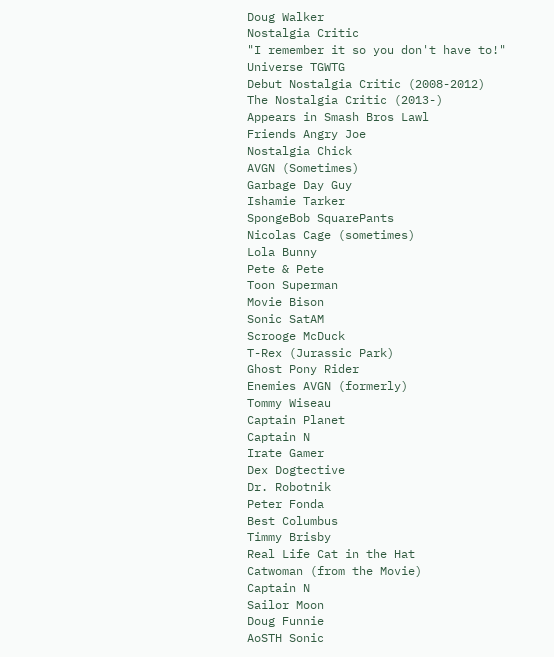Doug Walker
Nostalgia Critic
"I remember it so you don't have to!"
Universe TGWTG
Debut Nostalgia Critic (2008-2012)
The Nostalgia Critic (2013-)
Appears in Smash Bros Lawl
Friends Angry Joe
Nostalgia Chick
AVGN (Sometimes)
Garbage Day Guy
Ishamie Tarker
SpongeBob SquarePants
Nicolas Cage (sometimes)
Lola Bunny
Pete & Pete
Toon Superman
Movie Bison
Sonic SatAM
Scrooge McDuck
T-Rex (Jurassic Park)
Ghost Pony Rider
Enemies AVGN (formerly)
Tommy Wiseau
Captain Planet
Captain N
Irate Gamer
Dex Dogtective
Dr. Robotnik
Peter Fonda
Best Columbus
Timmy Brisby
Real Life Cat in the Hat
Catwoman (from the Movie)
Captain N
Sailor Moon
Doug Funnie
AoSTH Sonic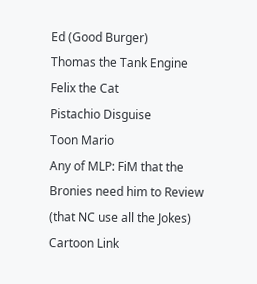Ed (Good Burger)
Thomas the Tank Engine
Felix the Cat
Pistachio Disguise
Toon Mario
Any of MLP: FiM that the Bronies need him to Review (that NC use all the Jokes)
Cartoon Link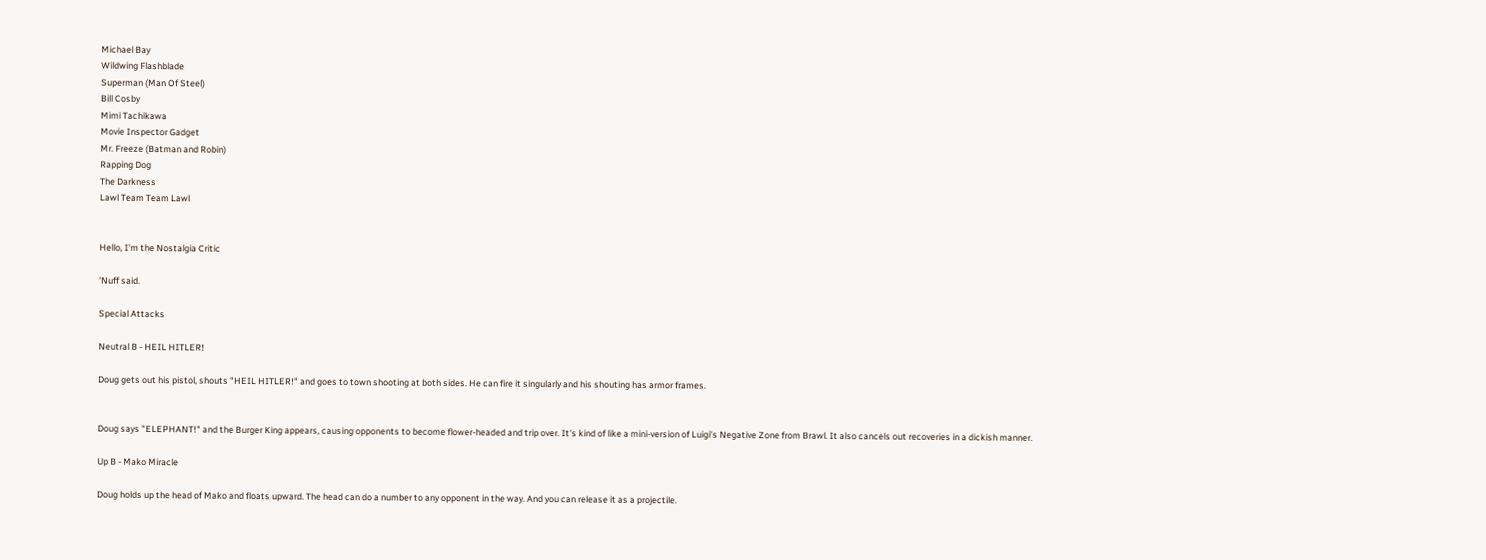Michael Bay
Wildwing Flashblade
Superman (Man Of Steel)
Bill Cosby
Mimi Tachikawa
Movie Inspector Gadget
Mr. Freeze (Batman and Robin)
Rapping Dog
The Darkness
Lawl Team Team Lawl


Hello, I'm the Nostalgia Critic

'Nuff said.

Special Attacks

Neutral B - HEIL HITLER!

Doug gets out his pistol, shouts "HEIL HITLER!" and goes to town shooting at both sides. He can fire it singularly and his shouting has armor frames.


Doug says "ELEPHANT!" and the Burger King appears, causing opponents to become flower-headed and trip over. It's kind of like a mini-version of Luigi's Negative Zone from Brawl. It also cancels out recoveries in a dickish manner.

Up B - Mako Miracle

Doug holds up the head of Mako and floats upward. The head can do a number to any opponent in the way. And you can release it as a projectile.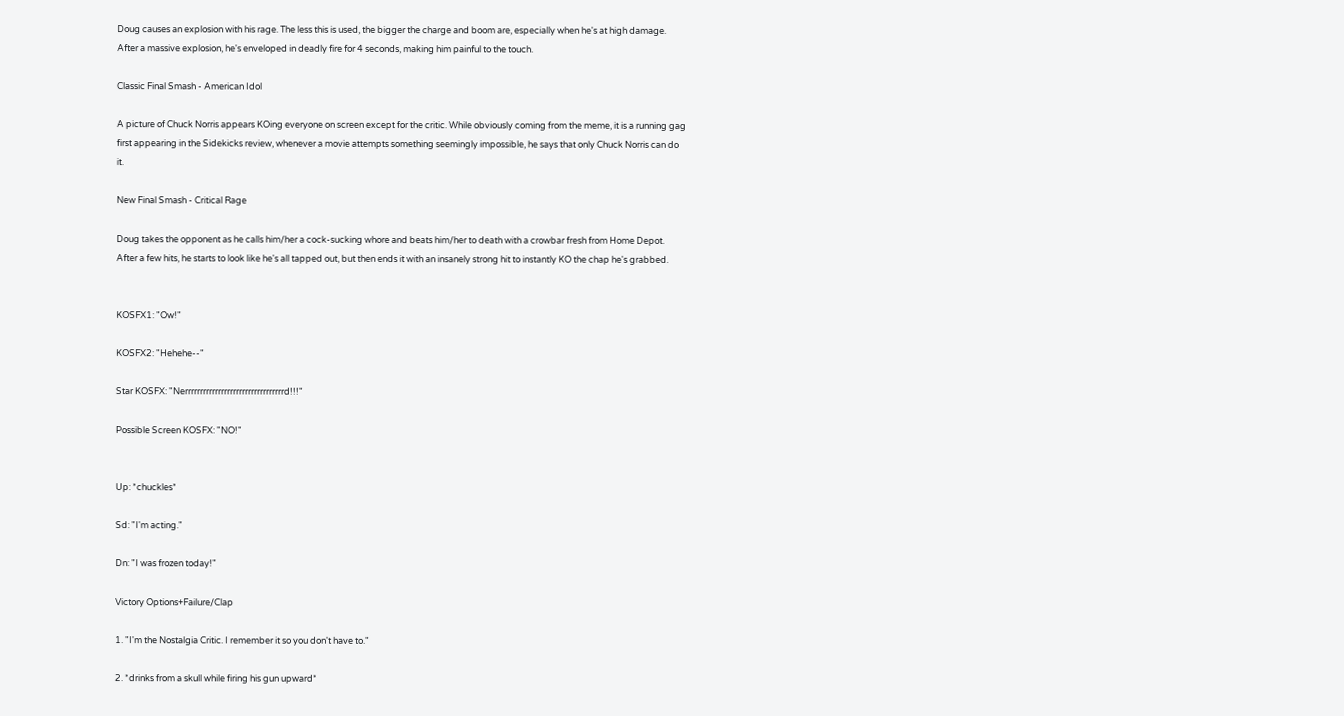Doug causes an explosion with his rage. The less this is used, the bigger the charge and boom are, especially when he's at high damage. After a massive explosion, he's enveloped in deadly fire for 4 seconds, making him painful to the touch.

Classic Final Smash - American Idol

A picture of Chuck Norris appears KOing everyone on screen except for the critic. While obviously coming from the meme, it is a running gag first appearing in the Sidekicks review, whenever a movie attempts something seemingly impossible, he says that only Chuck Norris can do it.

New Final Smash - Critical Rage

Doug takes the opponent as he calls him/her a cock-sucking whore and beats him/her to death with a crowbar fresh from Home Depot. After a few hits, he starts to look like he's all tapped out, but then ends it with an insanely strong hit to instantly KO the chap he's grabbed.


KOSFX1: "Ow!"

KOSFX2: "Hehehe--"

Star KOSFX: "Nerrrrrrrrrrrrrrrrrrrrrrrrrrrrrrrrrd!!!"

Possible Screen KOSFX: "NO!"


Up: *chuckles*

Sd: "I'm acting."

Dn: "I was frozen today!"

Victory Options+Failure/Clap

1. "I'm the Nostalgia Critic. I remember it so you don't have to."

2. *drinks from a skull while firing his gun upward*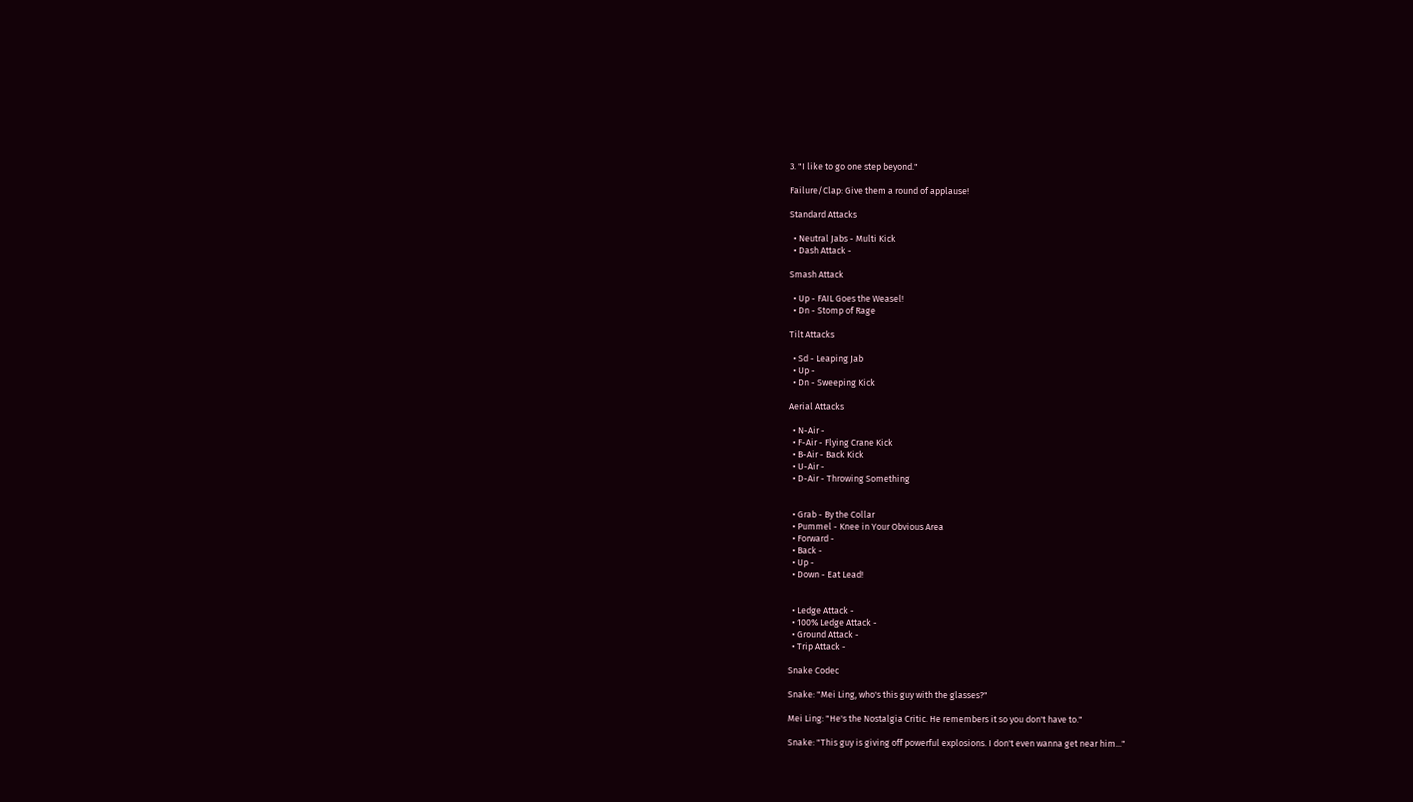3. "I like to go one step beyond."

Failure/Clap: Give them a round of applause!

Standard Attacks

  • Neutral Jabs - Multi Kick
  • Dash Attack -

Smash Attack

  • Up - FAIL Goes the Weasel!
  • Dn - Stomp of Rage

Tilt Attacks

  • Sd - Leaping Jab
  • Up -
  • Dn - Sweeping Kick

Aerial Attacks

  • N-Air -
  • F-Air - Flying Crane Kick
  • B-Air - Back Kick
  • U-Air -
  • D-Air - Throwing Something


  • Grab - By the Collar
  • Pummel - Knee in Your Obvious Area
  • Forward -
  • Back -
  • Up -
  • Down - Eat Lead!


  • Ledge Attack -
  • 100% Ledge Attack -
  • Ground Attack -
  • Trip Attack -

Snake Codec

Snake: "Mei Ling, who's this guy with the glasses?"

Mei Ling: "He's the Nostalgia Critic. He remembers it so you don't have to."

Snake: "This guy is giving off powerful explosions. I don't even wanna get near him..."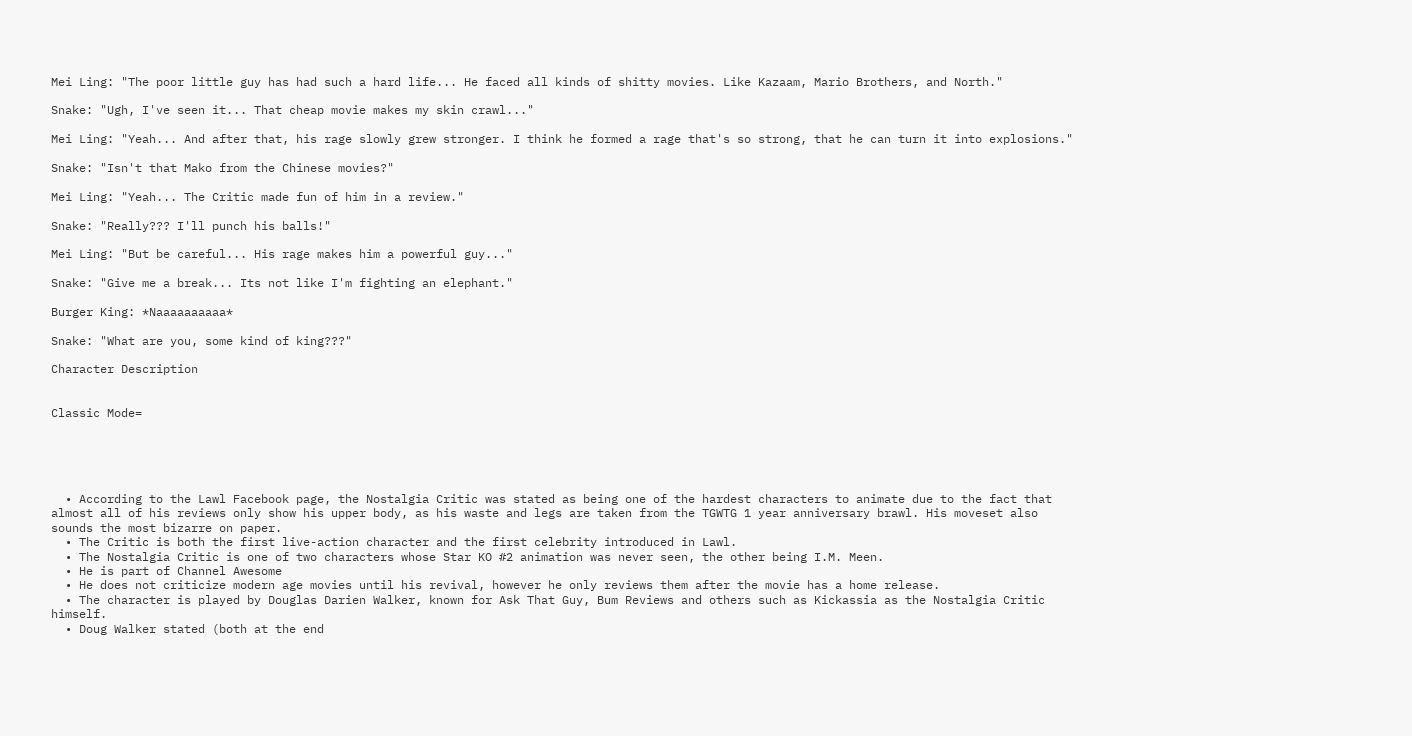Mei Ling: "The poor little guy has had such a hard life... He faced all kinds of shitty movies. Like Kazaam, Mario Brothers, and North."

Snake: "Ugh, I've seen it... That cheap movie makes my skin crawl..."

Mei Ling: "Yeah... And after that, his rage slowly grew stronger. I think he formed a rage that's so strong, that he can turn it into explosions."

Snake: "Isn't that Mako from the Chinese movies?"

Mei Ling: "Yeah... The Critic made fun of him in a review."

Snake: "Really??? I'll punch his balls!"

Mei Ling: "But be careful... His rage makes him a powerful guy..."

Snake: "Give me a break... Its not like I'm fighting an elephant."

Burger King: *Naaaaaaaaaa*

Snake: "What are you, some kind of king???"

Character Description


Classic Mode=





  • According to the Lawl Facebook page, the Nostalgia Critic was stated as being one of the hardest characters to animate due to the fact that almost all of his reviews only show his upper body, as his waste and legs are taken from the TGWTG 1 year anniversary brawl. His moveset also sounds the most bizarre on paper.
  • The Critic is both the first live-action character and the first celebrity introduced in Lawl.
  • The Nostalgia Critic is one of two characters whose Star KO #2 animation was never seen, the other being I.M. Meen.
  • He is part of Channel Awesome
  • He does not criticize modern age movies until his revival, however he only reviews them after the movie has a home release.
  • The character is played by Douglas Darien Walker, known for Ask That Guy, Bum Reviews and others such as Kickassia as the Nostalgia Critic himself.
  • Doug Walker stated (both at the end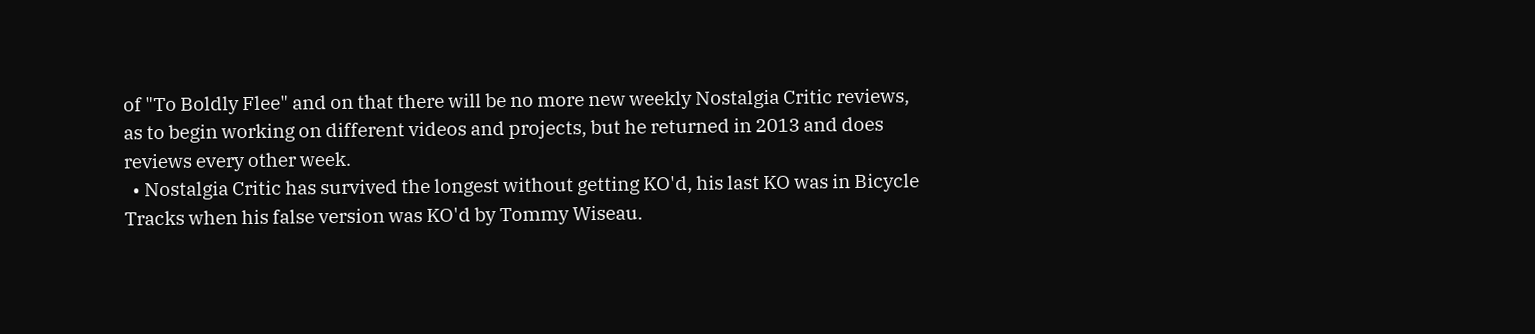of "To Boldly Flee" and on that there will be no more new weekly Nostalgia Critic reviews, as to begin working on different videos and projects, but he returned in 2013 and does reviews every other week.
  • Nostalgia Critic has survived the longest without getting KO'd, his last KO was in Bicycle Tracks when his false version was KO'd by Tommy Wiseau.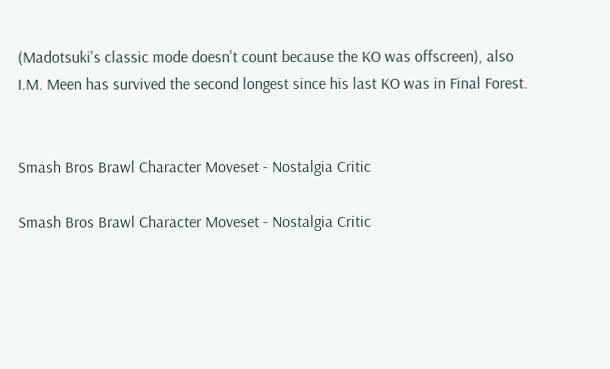(Madotsuki's classic mode doesn't count because the KO was offscreen), also I.M. Meen has survived the second longest since his last KO was in Final Forest.


Smash Bros Brawl Character Moveset - Nostalgia Critic

Smash Bros Brawl Character Moveset - Nostalgia Critic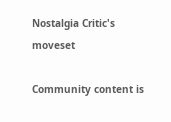Nostalgia Critic's moveset

Community content is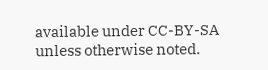available under CC-BY-SA unless otherwise noted.